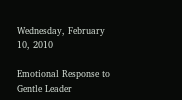Wednesday, February 10, 2010

Emotional Response to Gentle Leader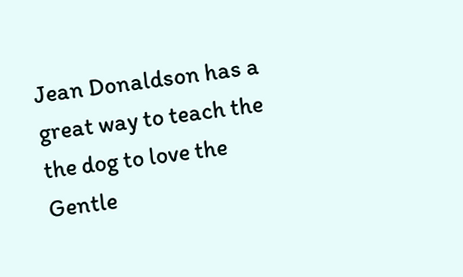Jean Donaldson has a great way to teach the the dog to love the Gentle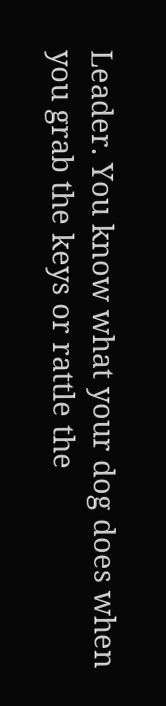Leader. You know what your dog does when you grab the keys or rattle the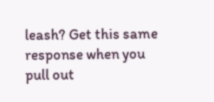leash? Get this same response when you pull out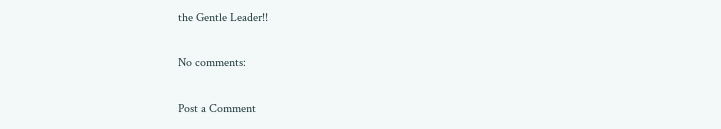the Gentle Leader!!

No comments:

Post a Comment